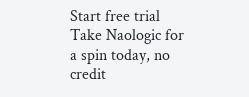Start free trial
Take Naologic for a spin today, no credit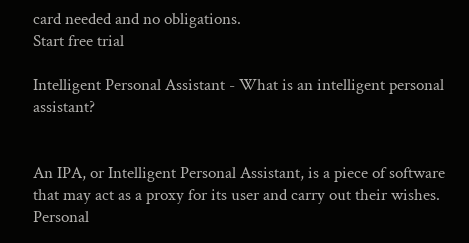card needed and no obligations.
Start free trial

Intelligent Personal Assistant - What is an intelligent personal assistant?


An IPA, or Intelligent Personal Assistant, is a piece of software that may act as a proxy for its user and carry out their wishes. Personal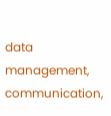data management, communication,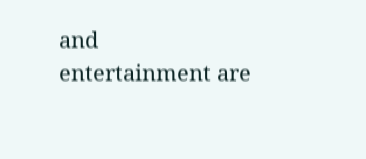and entertainment are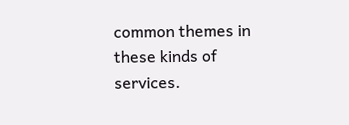common themes in these kinds of services.